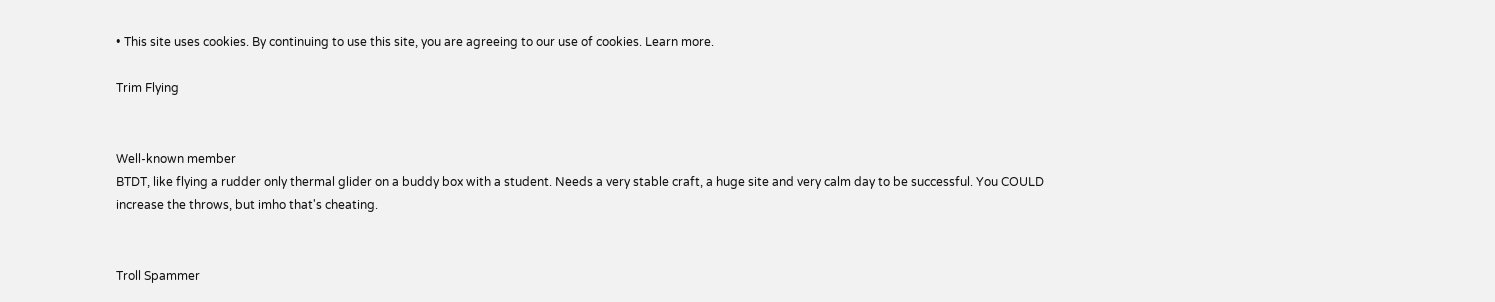• This site uses cookies. By continuing to use this site, you are agreeing to our use of cookies. Learn more.

Trim Flying


Well-known member
BTDT, like flying a rudder only thermal glider on a buddy box with a student. Needs a very stable craft, a huge site and very calm day to be successful. You COULD increase the throws, but imho that's cheating.


Troll Spammer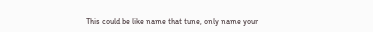This could be like name that tune, only name your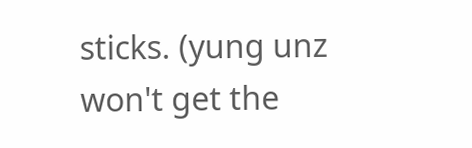sticks. (yung unz won't get the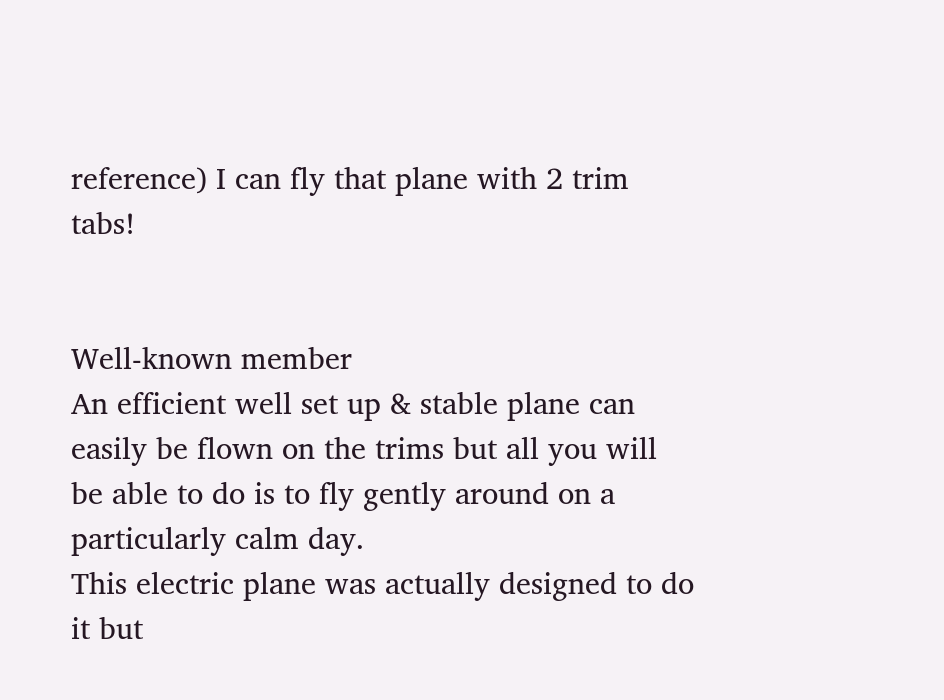reference) I can fly that plane with 2 trim tabs!


Well-known member
An efficient well set up & stable plane can easily be flown on the trims but all you will be able to do is to fly gently around on a particularly calm day.
This electric plane was actually designed to do it but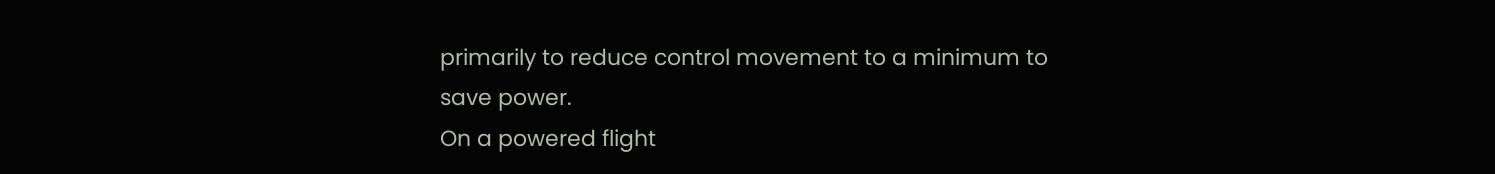primarily to reduce control movement to a minimum to save power.
On a powered flight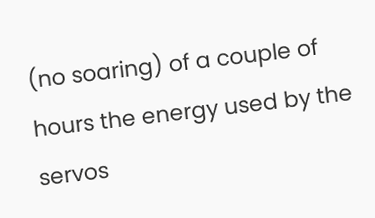(no soaring) of a couple of hours the energy used by the servos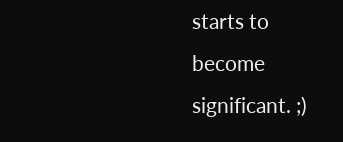starts to become significant. ;)